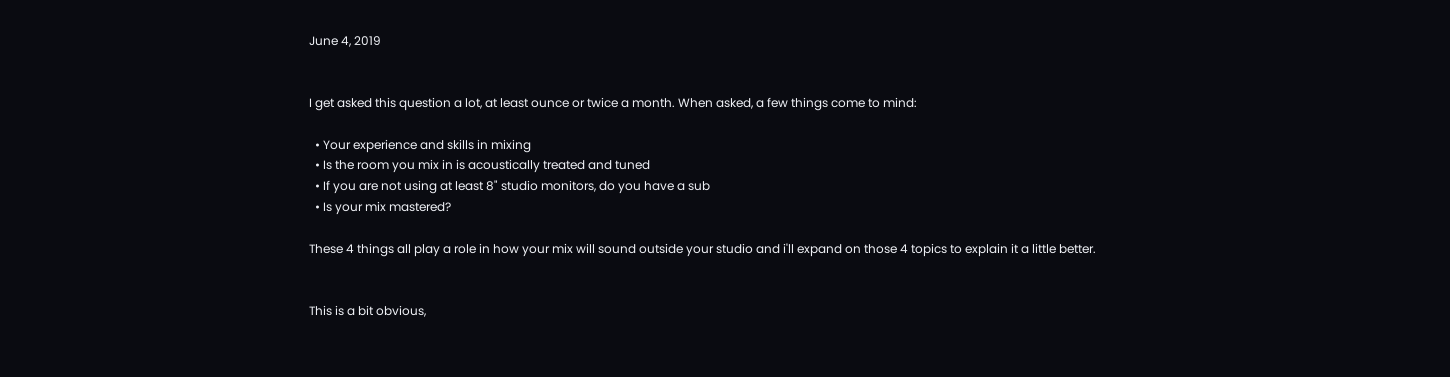June 4, 2019


I get asked this question a lot, at least ounce or twice a month. When asked, a few things come to mind:

  • Your experience and skills in mixing
  • Is the room you mix in is acoustically treated and tuned
  • If you are not using at least 8" studio monitors, do you have a sub
  • Is your mix mastered?

These 4 things all play a role in how your mix will sound outside your studio and i'll expand on those 4 topics to explain it a little better.


This is a bit obvious,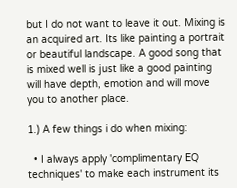but I do not want to leave it out. Mixing is an acquired art. Its like painting a portrait or beautiful landscape. A good song that is mixed well is just like a good painting will have depth, emotion and will move you to another place.

1.) A few things i do when mixing:

  • I always apply 'complimentary EQ techniques' to make each instrument its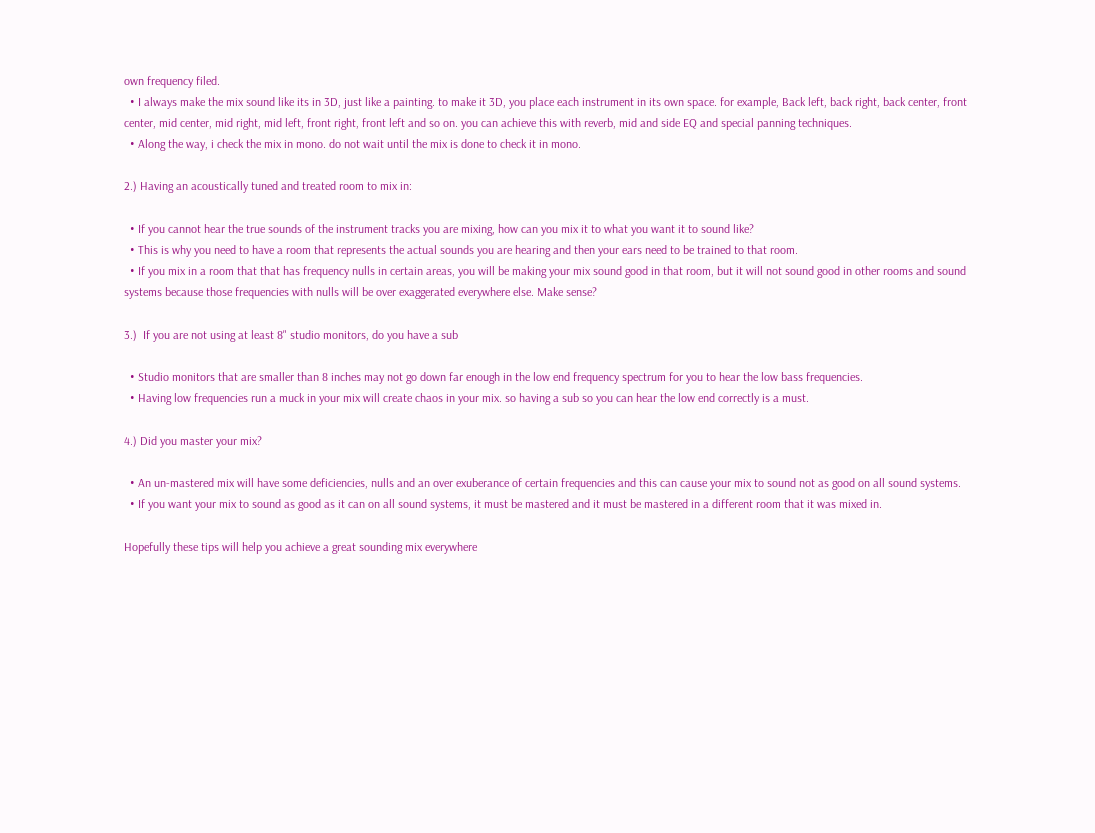own frequency filed.
  • I always make the mix sound like its in 3D, just like a painting. to make it 3D, you place each instrument in its own space. for example, Back left, back right, back center, front center, mid center, mid right, mid left, front right, front left and so on. you can achieve this with reverb, mid and side EQ and special panning techniques.
  • Along the way, i check the mix in mono. do not wait until the mix is done to check it in mono.

2.) Having an acoustically tuned and treated room to mix in:

  • If you cannot hear the true sounds of the instrument tracks you are mixing, how can you mix it to what you want it to sound like?
  • This is why you need to have a room that represents the actual sounds you are hearing and then your ears need to be trained to that room.
  • If you mix in a room that that has frequency nulls in certain areas, you will be making your mix sound good in that room, but it will not sound good in other rooms and sound systems because those frequencies with nulls will be over exaggerated everywhere else. Make sense?

3.)  If you are not using at least 8" studio monitors, do you have a sub

  • Studio monitors that are smaller than 8 inches may not go down far enough in the low end frequency spectrum for you to hear the low bass frequencies.
  • Having low frequencies run a muck in your mix will create chaos in your mix. so having a sub so you can hear the low end correctly is a must.

4.) Did you master your mix?

  • An un-mastered mix will have some deficiencies, nulls and an over exuberance of certain frequencies and this can cause your mix to sound not as good on all sound systems.
  • If you want your mix to sound as good as it can on all sound systems, it must be mastered and it must be mastered in a different room that it was mixed in.

Hopefully these tips will help you achieve a great sounding mix everywhere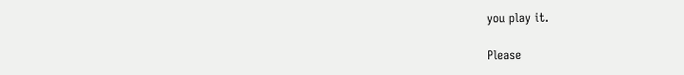you play it.

Please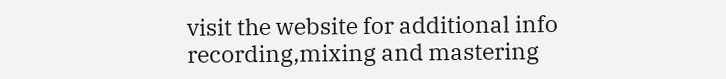visit the website for additional info recording,mixing and mastering